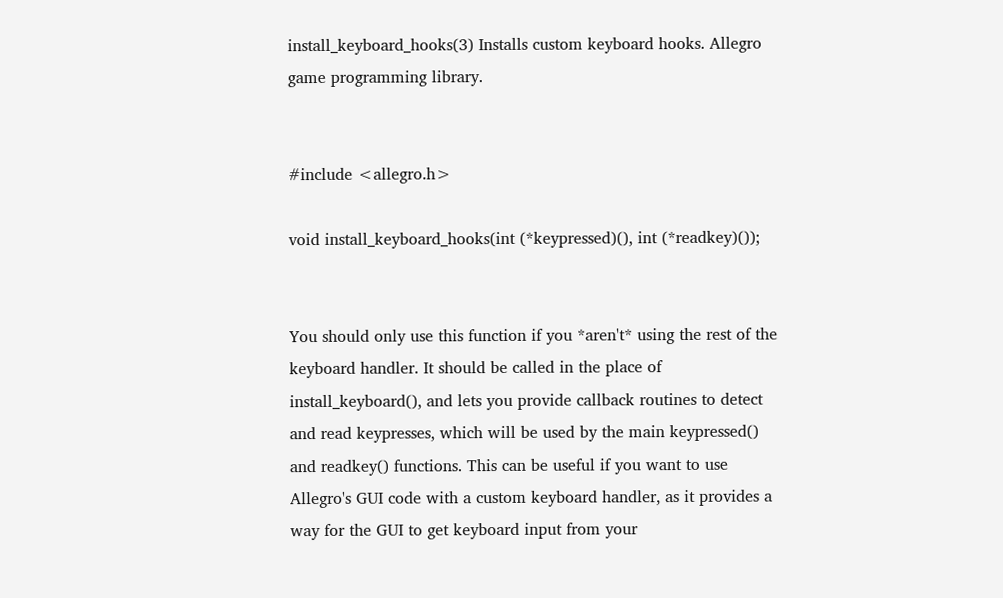install_keyboard_hooks(3) Installs custom keyboard hooks. Allegro game programming library.


#include <allegro.h>

void install_keyboard_hooks(int (*keypressed)(), int (*readkey)());


You should only use this function if you *aren't* using the rest of the keyboard handler. It should be called in the place of install_keyboard(), and lets you provide callback routines to detect and read keypresses, which will be used by the main keypressed() and readkey() functions. This can be useful if you want to use Allegro's GUI code with a custom keyboard handler, as it provides a way for the GUI to get keyboard input from your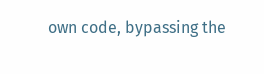own code, bypassing the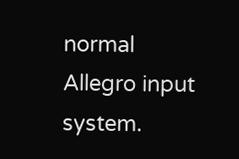normal Allegro input system.